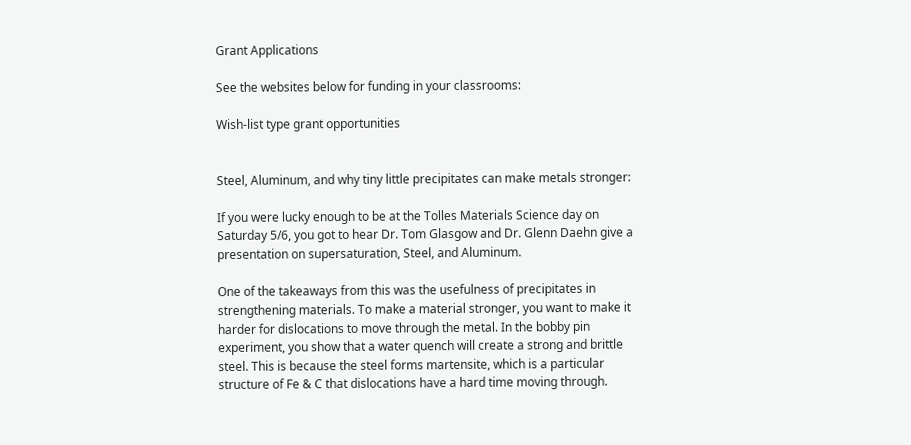Grant Applications

See the websites below for funding in your classrooms:

Wish-list type grant opportunities


Steel, Aluminum, and why tiny little precipitates can make metals stronger:

If you were lucky enough to be at the Tolles Materials Science day on Saturday 5/6, you got to hear Dr. Tom Glasgow and Dr. Glenn Daehn give a presentation on supersaturation, Steel, and Aluminum.

One of the takeaways from this was the usefulness of precipitates in strengthening materials. To make a material stronger, you want to make it harder for dislocations to move through the metal. In the bobby pin experiment, you show that a water quench will create a strong and brittle steel. This is because the steel forms martensite, which is a particular structure of Fe & C that dislocations have a hard time moving through.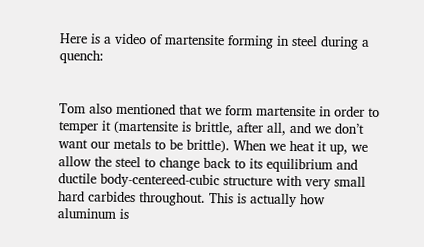Here is a video of martensite forming in steel during a quench:


Tom also mentioned that we form martensite in order to temper it (martensite is brittle, after all, and we don’t want our metals to be brittle). When we heat it up, we allow the steel to change back to its equilibrium and ductile body-centereed-cubic structure with very small hard carbides throughout. This is actually how aluminum is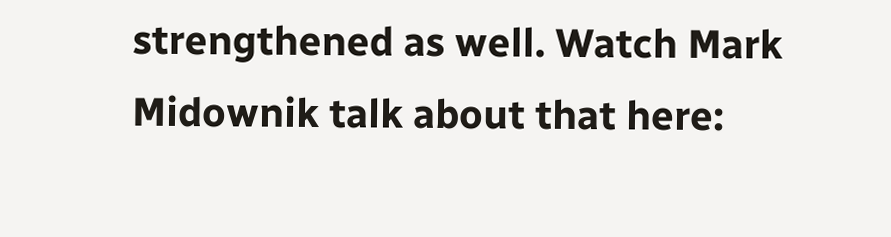strengthened as well. Watch Mark Midownik talk about that here: